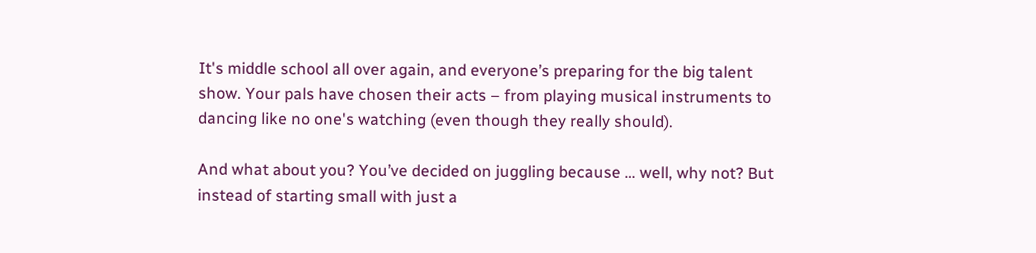It's middle school all over again, and everyone’s preparing for the big talent show. Your pals have chosen their acts – from playing musical instruments to dancing like no one's watching (even though they really should).

And what about you? You’ve decided on juggling because … well, why not? But instead of starting small with just a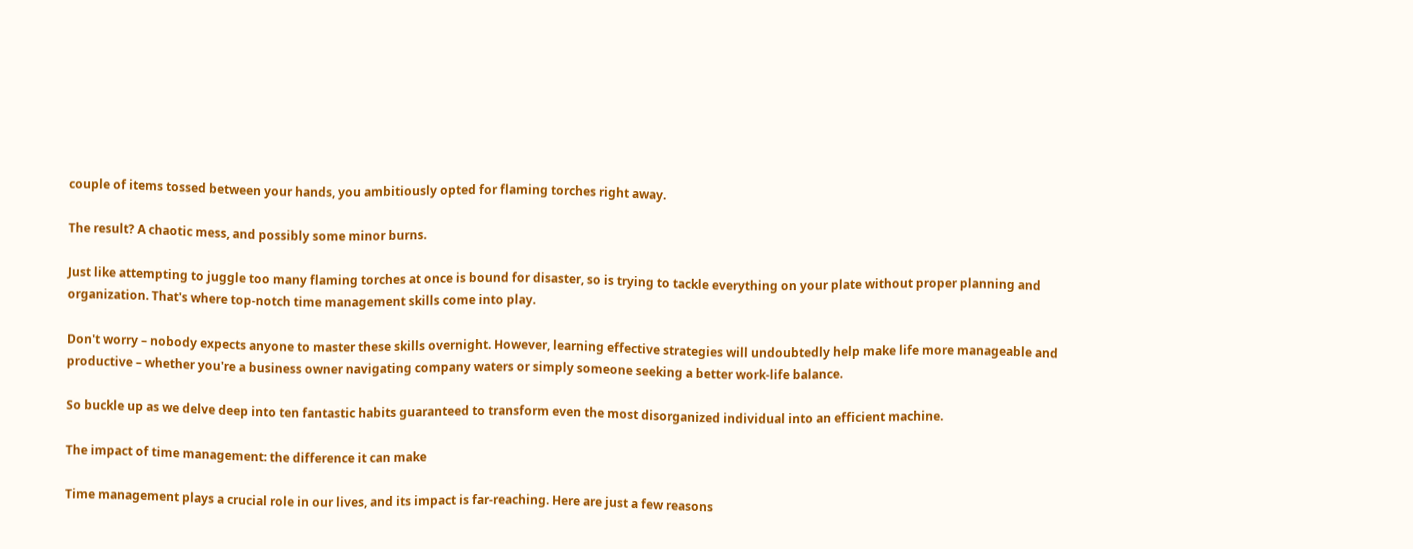couple of items tossed between your hands, you ambitiously opted for flaming torches right away.

The result? A chaotic mess, and possibly some minor burns.

Just like attempting to juggle too many flaming torches at once is bound for disaster, so is trying to tackle everything on your plate without proper planning and organization. That's where top-notch time management skills come into play.

Don't worry – nobody expects anyone to master these skills overnight. However, learning effective strategies will undoubtedly help make life more manageable and productive – whether you're a business owner navigating company waters or simply someone seeking a better work-life balance.

So buckle up as we delve deep into ten fantastic habits guaranteed to transform even the most disorganized individual into an efficient machine.

The impact of time management: the difference it can make

Time management plays a crucial role in our lives, and its impact is far-reaching. Here are just a few reasons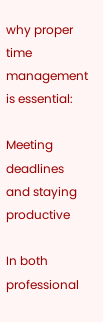why proper time management is essential:

Meeting deadlines and staying productive

In both professional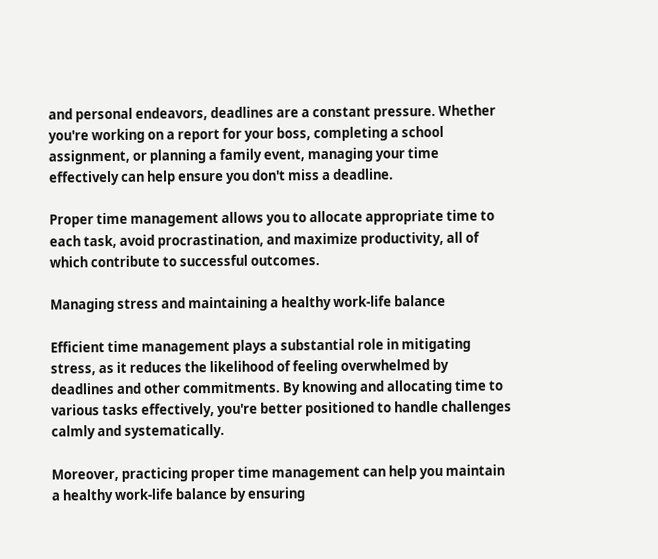and personal endeavors, deadlines are a constant pressure. Whether you're working on a report for your boss, completing a school assignment, or planning a family event, managing your time effectively can help ensure you don't miss a deadline.

Proper time management allows you to allocate appropriate time to each task, avoid procrastination, and maximize productivity, all of which contribute to successful outcomes.

Managing stress and maintaining a healthy work-life balance

Efficient time management plays a substantial role in mitigating stress, as it reduces the likelihood of feeling overwhelmed by deadlines and other commitments. By knowing and allocating time to various tasks effectively, you're better positioned to handle challenges calmly and systematically.

Moreover, practicing proper time management can help you maintain a healthy work-life balance by ensuring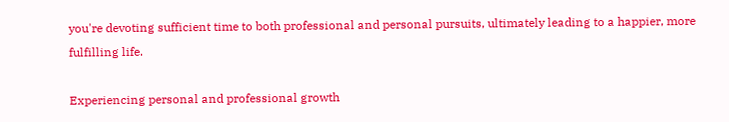you're devoting sufficient time to both professional and personal pursuits, ultimately leading to a happier, more fulfilling life.

Experiencing personal and professional growth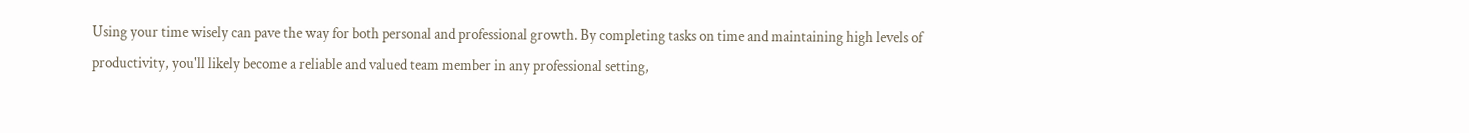Using your time wisely can pave the way for both personal and professional growth. By completing tasks on time and maintaining high levels of productivity, you'll likely become a reliable and valued team member in any professional setting,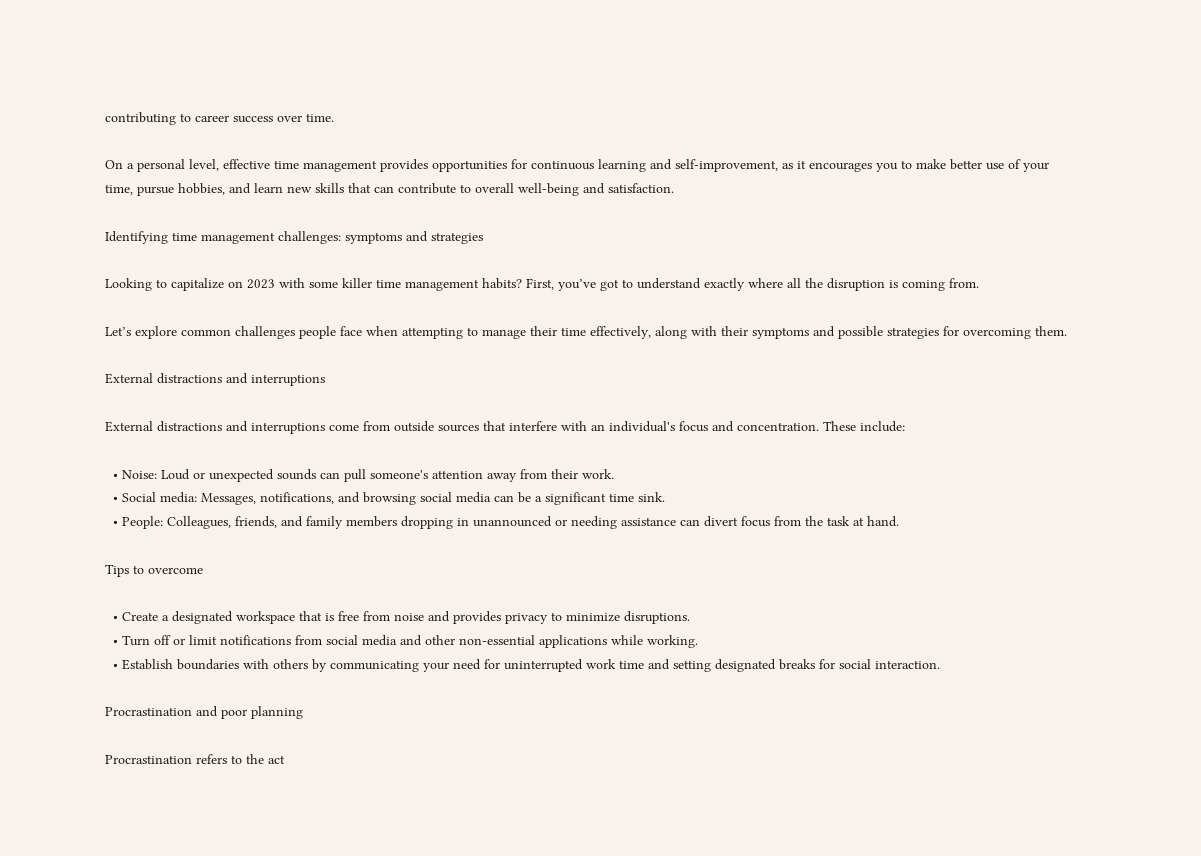contributing to career success over time.

On a personal level, effective time management provides opportunities for continuous learning and self-improvement, as it encourages you to make better use of your time, pursue hobbies, and learn new skills that can contribute to overall well-being and satisfaction.

Identifying time management challenges: symptoms and strategies

Looking to capitalize on 2023 with some killer time management habits? First, you’ve got to understand exactly where all the disruption is coming from.

Let’s explore common challenges people face when attempting to manage their time effectively, along with their symptoms and possible strategies for overcoming them.

External distractions and interruptions

External distractions and interruptions come from outside sources that interfere with an individual's focus and concentration. These include:

  • Noise: Loud or unexpected sounds can pull someone's attention away from their work.
  • Social media: Messages, notifications, and browsing social media can be a significant time sink.
  • People: Colleagues, friends, and family members dropping in unannounced or needing assistance can divert focus from the task at hand.

Tips to overcome

  • Create a designated workspace that is free from noise and provides privacy to minimize disruptions.
  • Turn off or limit notifications from social media and other non-essential applications while working.
  • Establish boundaries with others by communicating your need for uninterrupted work time and setting designated breaks for social interaction.

Procrastination and poor planning

Procrastination refers to the act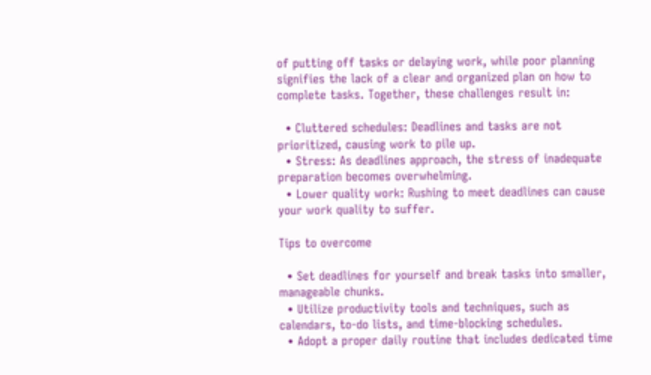of putting off tasks or delaying work, while poor planning signifies the lack of a clear and organized plan on how to complete tasks. Together, these challenges result in:

  • Cluttered schedules: Deadlines and tasks are not prioritized, causing work to pile up.
  • Stress: As deadlines approach, the stress of inadequate preparation becomes overwhelming.
  • Lower quality work: Rushing to meet deadlines can cause your work quality to suffer.

Tips to overcome

  • Set deadlines for yourself and break tasks into smaller, manageable chunks.
  • Utilize productivity tools and techniques, such as calendars, to-do lists, and time-blocking schedules.
  • Adopt a proper daily routine that includes dedicated time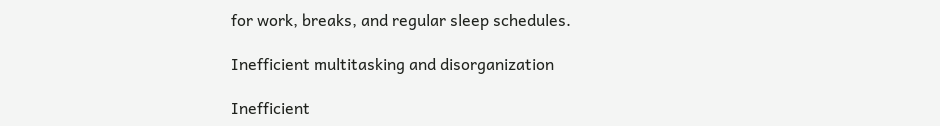for work, breaks, and regular sleep schedules.

Inefficient multitasking and disorganization

Inefficient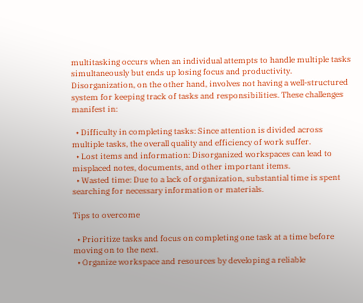multitasking occurs when an individual attempts to handle multiple tasks simultaneously but ends up losing focus and productivity. Disorganization, on the other hand, involves not having a well-structured system for keeping track of tasks and responsibilities. These challenges manifest in:

  • Difficulty in completing tasks: Since attention is divided across multiple tasks, the overall quality and efficiency of work suffer.
  • Lost items and information: Disorganized workspaces can lead to misplaced notes, documents, and other important items.
  • Wasted time: Due to a lack of organization, substantial time is spent searching for necessary information or materials.

Tips to overcome

  • Prioritize tasks and focus on completing one task at a time before moving on to the next.
  • Organize workspace and resources by developing a reliable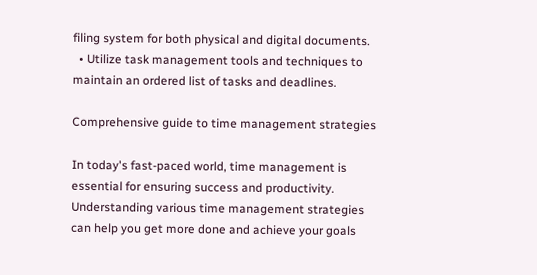filing system for both physical and digital documents.
  • Utilize task management tools and techniques to maintain an ordered list of tasks and deadlines.

Comprehensive guide to time management strategies

In today's fast-paced world, time management is essential for ensuring success and productivity. Understanding various time management strategies can help you get more done and achieve your goals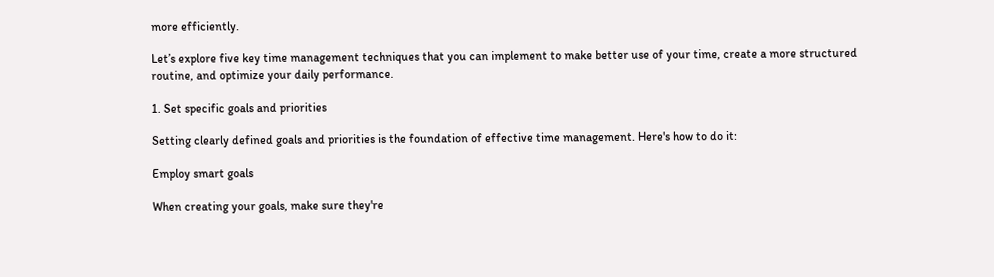more efficiently.

Let’s explore five key time management techniques that you can implement to make better use of your time, create a more structured routine, and optimize your daily performance.

1. Set specific goals and priorities

Setting clearly defined goals and priorities is the foundation of effective time management. Here's how to do it:

Employ smart goals

When creating your goals, make sure they're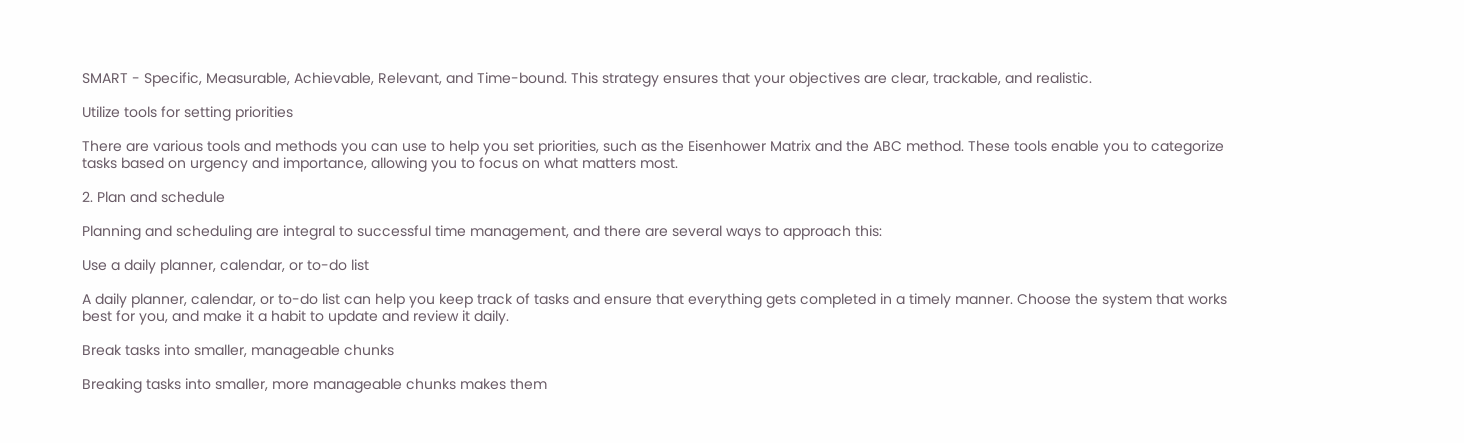SMART - Specific, Measurable, Achievable, Relevant, and Time-bound. This strategy ensures that your objectives are clear, trackable, and realistic.

Utilize tools for setting priorities

There are various tools and methods you can use to help you set priorities, such as the Eisenhower Matrix and the ABC method. These tools enable you to categorize tasks based on urgency and importance, allowing you to focus on what matters most.

2. Plan and schedule

Planning and scheduling are integral to successful time management, and there are several ways to approach this:

Use a daily planner, calendar, or to-do list

A daily planner, calendar, or to-do list can help you keep track of tasks and ensure that everything gets completed in a timely manner. Choose the system that works best for you, and make it a habit to update and review it daily.

Break tasks into smaller, manageable chunks

Breaking tasks into smaller, more manageable chunks makes them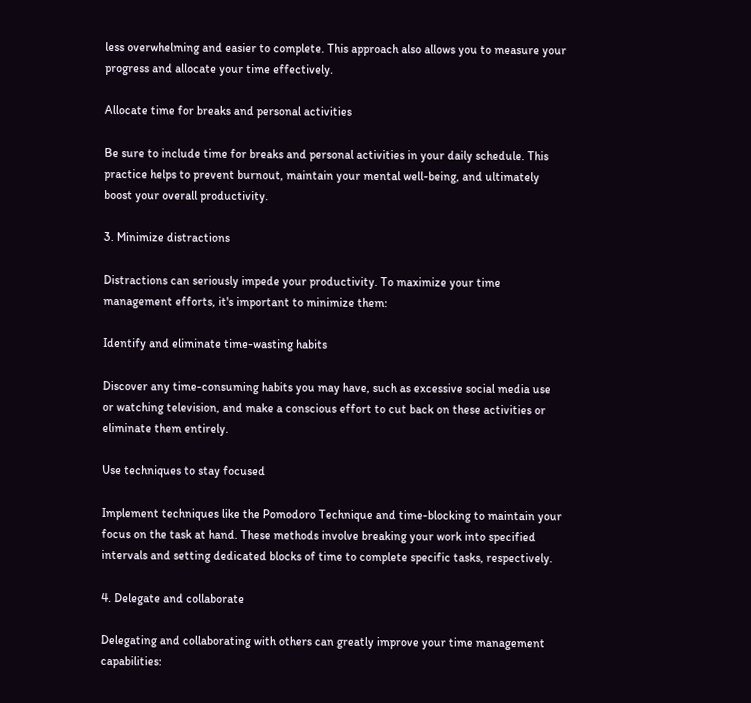less overwhelming and easier to complete. This approach also allows you to measure your progress and allocate your time effectively.

Allocate time for breaks and personal activities

Be sure to include time for breaks and personal activities in your daily schedule. This practice helps to prevent burnout, maintain your mental well-being, and ultimately boost your overall productivity.

3. Minimize distractions

Distractions can seriously impede your productivity. To maximize your time management efforts, it's important to minimize them:

Identify and eliminate time-wasting habits

Discover any time-consuming habits you may have, such as excessive social media use or watching television, and make a conscious effort to cut back on these activities or eliminate them entirely.

Use techniques to stay focused

Implement techniques like the Pomodoro Technique and time-blocking to maintain your focus on the task at hand. These methods involve breaking your work into specified intervals and setting dedicated blocks of time to complete specific tasks, respectively.

4. Delegate and collaborate

Delegating and collaborating with others can greatly improve your time management capabilities: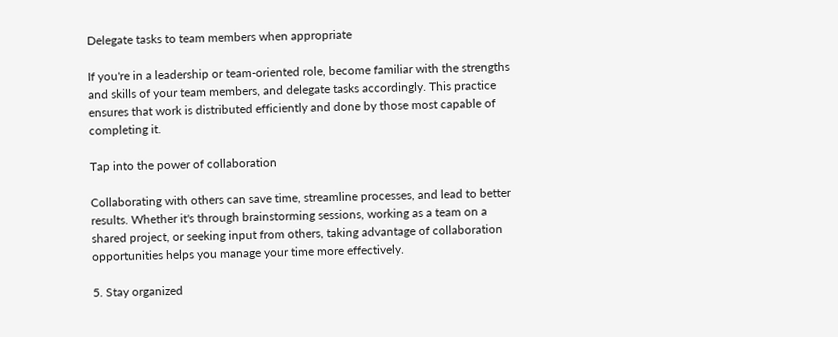Delegate tasks to team members when appropriate

If you're in a leadership or team-oriented role, become familiar with the strengths and skills of your team members, and delegate tasks accordingly. This practice ensures that work is distributed efficiently and done by those most capable of completing it.

Tap into the power of collaboration

Collaborating with others can save time, streamline processes, and lead to better results. Whether it's through brainstorming sessions, working as a team on a shared project, or seeking input from others, taking advantage of collaboration opportunities helps you manage your time more effectively.

5. Stay organized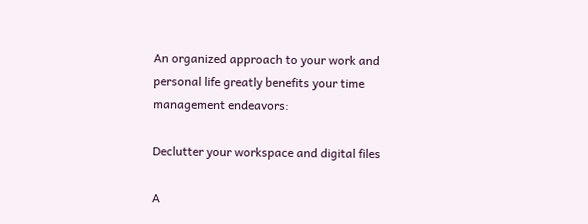An organized approach to your work and personal life greatly benefits your time management endeavors:

Declutter your workspace and digital files

A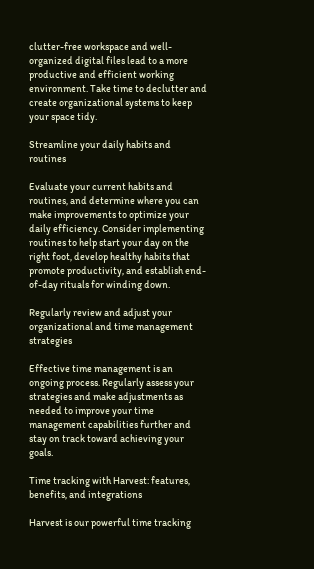clutter-free workspace and well-organized digital files lead to a more productive and efficient working environment. Take time to declutter and create organizational systems to keep your space tidy.

Streamline your daily habits and routines

Evaluate your current habits and routines, and determine where you can make improvements to optimize your daily efficiency. Consider implementing routines to help start your day on the right foot, develop healthy habits that promote productivity, and establish end-of-day rituals for winding down.

Regularly review and adjust your organizational and time management strategies

Effective time management is an ongoing process. Regularly assess your strategies and make adjustments as needed to improve your time management capabilities further and stay on track toward achieving your goals.

Time tracking with Harvest: features, benefits, and integrations

Harvest is our powerful time tracking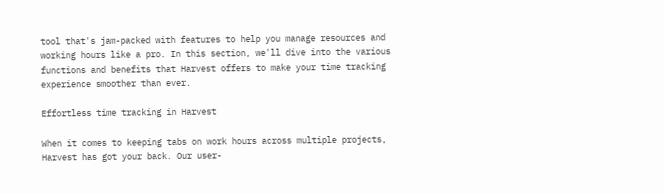tool that's jam-packed with features to help you manage resources and working hours like a pro. In this section, we'll dive into the various functions and benefits that Harvest offers to make your time tracking experience smoother than ever.

Effortless time tracking in Harvest

When it comes to keeping tabs on work hours across multiple projects, Harvest has got your back. Our user-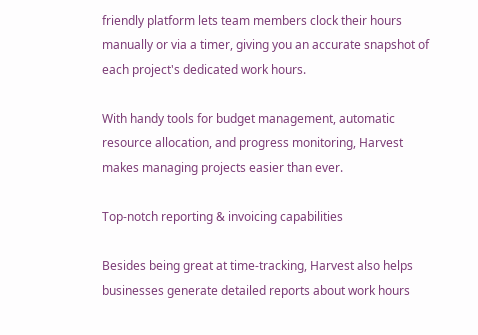friendly platform lets team members clock their hours manually or via a timer, giving you an accurate snapshot of each project's dedicated work hours.

With handy tools for budget management, automatic resource allocation, and progress monitoring, Harvest makes managing projects easier than ever.

Top-notch reporting & invoicing capabilities

Besides being great at time-tracking, Harvest also helps businesses generate detailed reports about work hours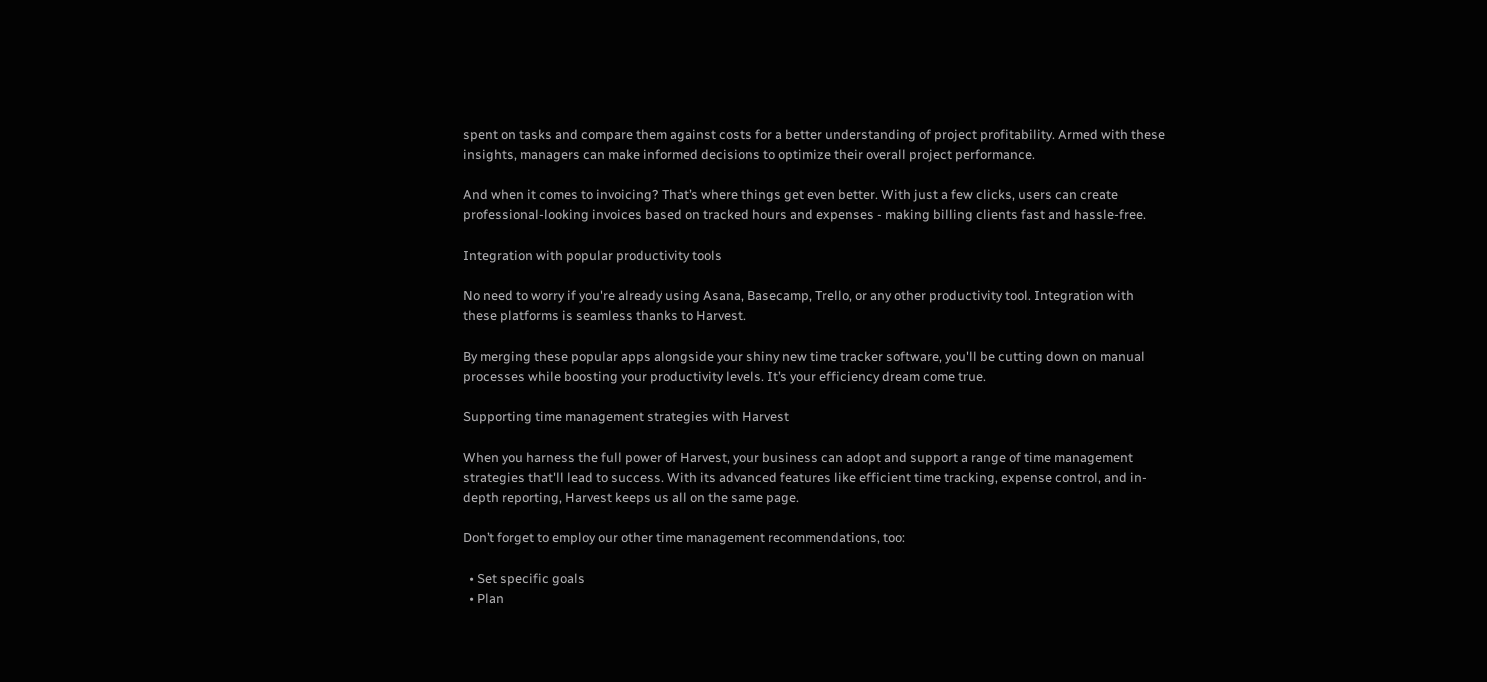spent on tasks and compare them against costs for a better understanding of project profitability. Armed with these insights, managers can make informed decisions to optimize their overall project performance.

And when it comes to invoicing? That’s where things get even better. With just a few clicks, users can create professional-looking invoices based on tracked hours and expenses - making billing clients fast and hassle-free.

Integration with popular productivity tools

No need to worry if you're already using Asana, Basecamp, Trello, or any other productivity tool. Integration with these platforms is seamless thanks to Harvest.

By merging these popular apps alongside your shiny new time tracker software, you'll be cutting down on manual processes while boosting your productivity levels. It’s your efficiency dream come true.

Supporting time management strategies with Harvest

When you harness the full power of Harvest, your business can adopt and support a range of time management strategies that'll lead to success. With its advanced features like efficient time tracking, expense control, and in-depth reporting, Harvest keeps us all on the same page.

Don’t forget to employ our other time management recommendations, too:

  • Set specific goals
  • Plan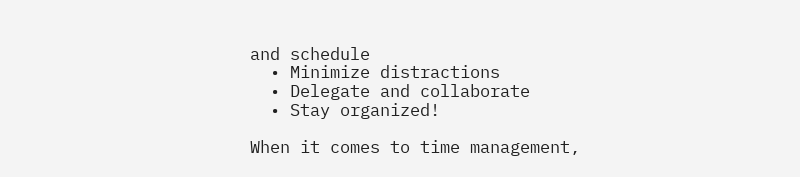and schedule
  • Minimize distractions
  • Delegate and collaborate
  • Stay organized!

When it comes to time management,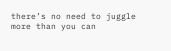there’s no need to juggle more than you can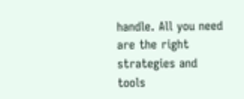handle. All you need are the right strategies and tools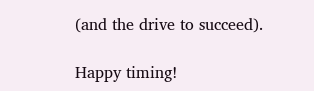(and the drive to succeed).

Happy timing!